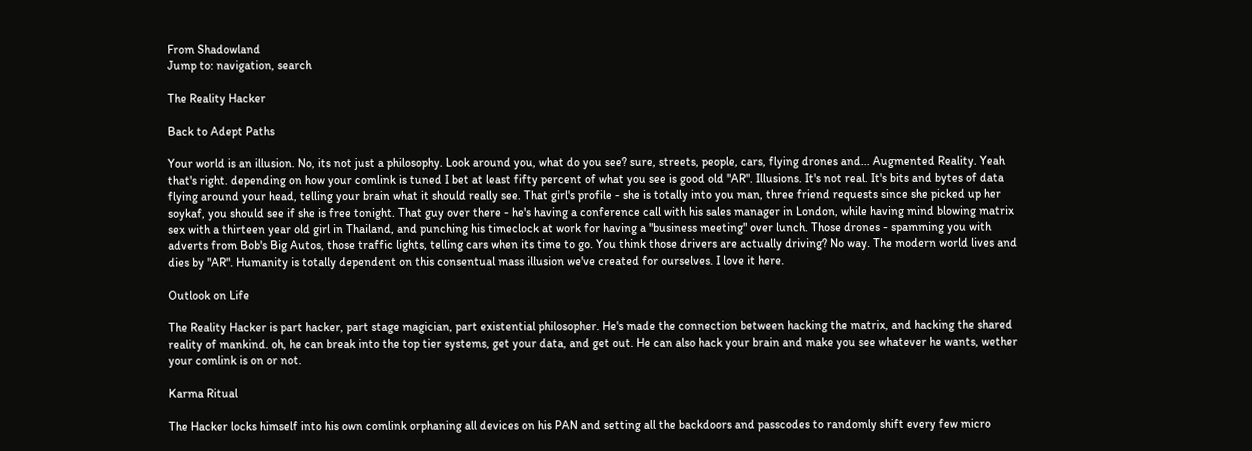From Shadowland
Jump to: navigation, search

The Reality Hacker

Back to Adept Paths

Your world is an illusion. No, its not just a philosophy. Look around you, what do you see? sure, streets, people, cars, flying drones and... Augmented Reality. Yeah that's right. depending on how your comlink is tuned I bet at least fifty percent of what you see is good old "AR". Illusions. It's not real. It's bits and bytes of data flying around your head, telling your brain what it should really see. That girl's profile - she is totally into you man, three friend requests since she picked up her soykaf, you should see if she is free tonight. That guy over there - he's having a conference call with his sales manager in London, while having mind blowing matrix sex with a thirteen year old girl in Thailand, and punching his timeclock at work for having a "business meeting" over lunch. Those drones - spamming you with adverts from Bob's Big Autos, those traffic lights, telling cars when its time to go. You think those drivers are actually driving? No way. The modern world lives and dies by "AR". Humanity is totally dependent on this consentual mass illusion we've created for ourselves. I love it here.

Outlook on Life

The Reality Hacker is part hacker, part stage magician, part existential philosopher. He's made the connection between hacking the matrix, and hacking the shared reality of mankind. oh, he can break into the top tier systems, get your data, and get out. He can also hack your brain and make you see whatever he wants, wether your comlink is on or not.

Karma Ritual

The Hacker locks himself into his own comlink orphaning all devices on his PAN and setting all the backdoors and passcodes to randomly shift every few micro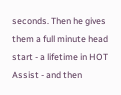seconds. Then he gives them a full minute head start - a lifetime in HOT Assist - and then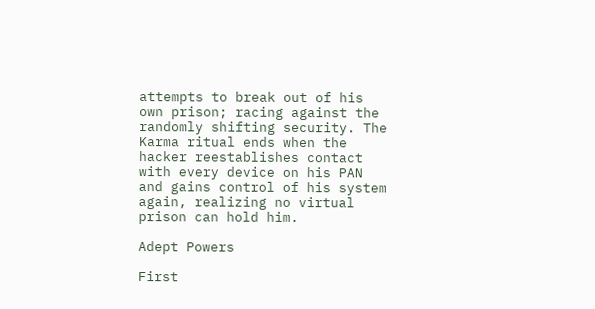attempts to break out of his own prison; racing against the randomly shifting security. The Karma ritual ends when the hacker reestablishes contact with every device on his PAN and gains control of his system again, realizing no virtual prison can hold him.

Adept Powers

First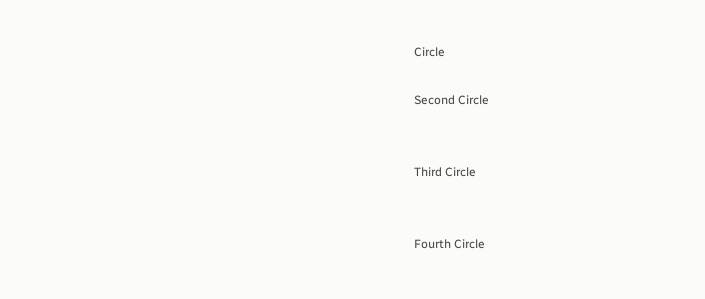Circle

Second Circle


Third Circle


Fourth Circle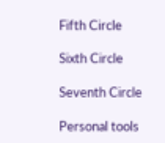Fifth Circle

Sixth Circle

Seventh Circle

Personal tools